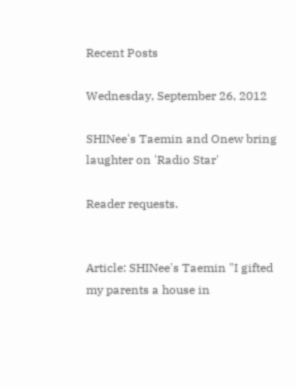Recent Posts

Wednesday, September 26, 2012

SHINee's Taemin and Onew bring laughter on 'Radio Star'

Reader requests.


Article: SHINee's Taemin "I gifted my parents a house in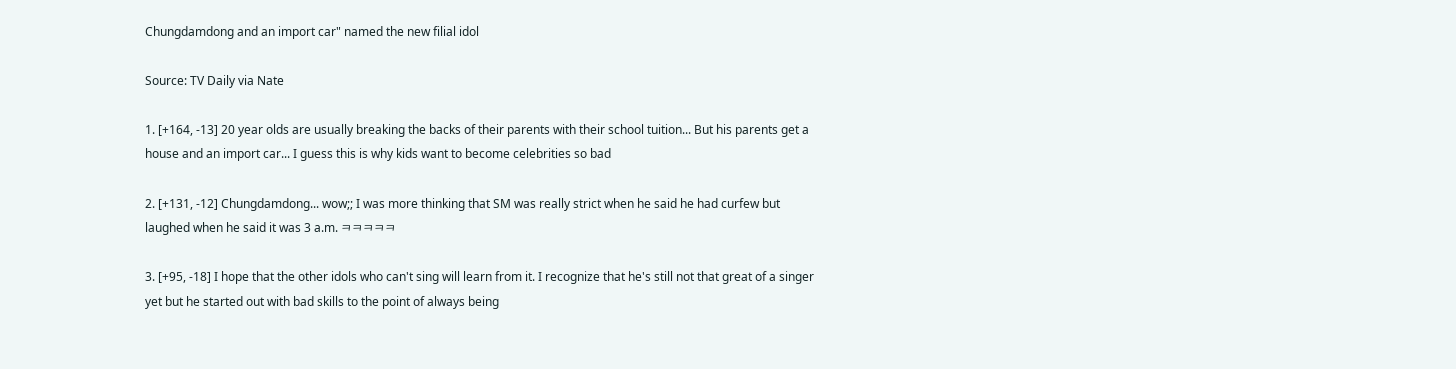Chungdamdong and an import car" named the new filial idol

Source: TV Daily via Nate

1. [+164, -13] 20 year olds are usually breaking the backs of their parents with their school tuition... But his parents get a house and an import car... I guess this is why kids want to become celebrities so bad

2. [+131, -12] Chungdamdong... wow;; I was more thinking that SM was really strict when he said he had curfew but laughed when he said it was 3 a.m. ㅋㅋㅋㅋㅋ

3. [+95, -18] I hope that the other idols who can't sing will learn from it. I recognize that he's still not that great of a singer yet but he started out with bad skills to the point of always being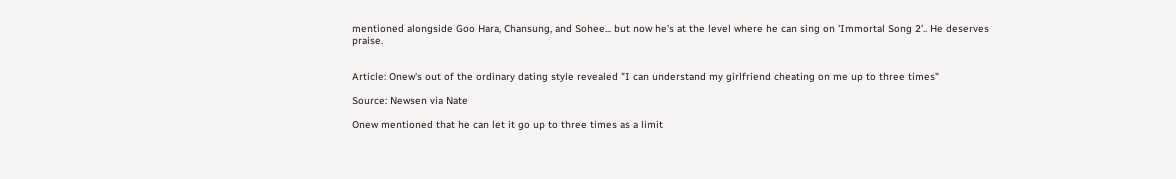mentioned alongside Goo Hara, Chansung, and Sohee... but now he's at the level where he can sing on 'Immortal Song 2'.. He deserves praise.


Article: Onew's out of the ordinary dating style revealed "I can understand my girlfriend cheating on me up to three times"

Source: Newsen via Nate

Onew mentioned that he can let it go up to three times as a limit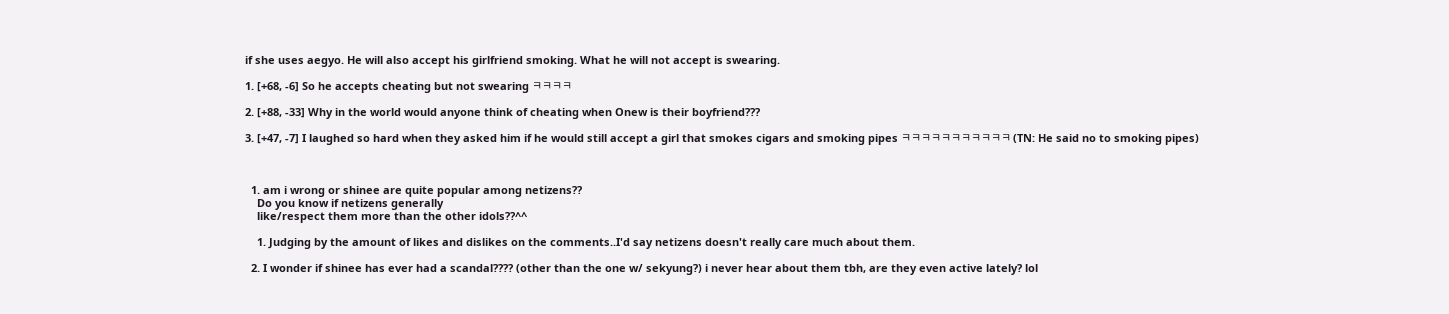if she uses aegyo. He will also accept his girlfriend smoking. What he will not accept is swearing.

1. [+68, -6] So he accepts cheating but not swearing ㅋㅋㅋㅋ

2. [+88, -33] Why in the world would anyone think of cheating when Onew is their boyfriend???

3. [+47, -7] I laughed so hard when they asked him if he would still accept a girl that smokes cigars and smoking pipes ㅋㅋㅋㅋㅋㅋㅋㅋㅋㅋㅋ (TN: He said no to smoking pipes)



  1. am i wrong or shinee are quite popular among netizens??
    Do you know if netizens generally
    like/respect them more than the other idols??^^

    1. Judging by the amount of likes and dislikes on the comments..I'd say netizens doesn't really care much about them.

  2. I wonder if shinee has ever had a scandal???? (other than the one w/ sekyung?) i never hear about them tbh, are they even active lately? lol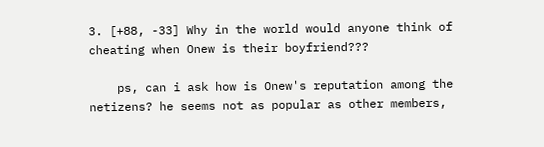3. [+88, -33] Why in the world would anyone think of cheating when Onew is their boyfriend???

    ps, can i ask how is Onew's reputation among the netizens? he seems not as popular as other members,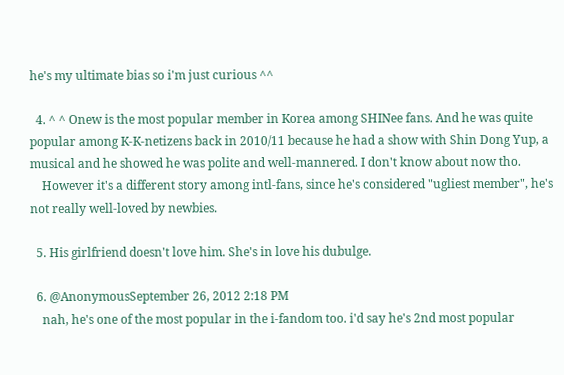he's my ultimate bias so i'm just curious ^^

  4. ^ ^ Onew is the most popular member in Korea among SHINee fans. And he was quite popular among K-K-netizens back in 2010/11 because he had a show with Shin Dong Yup, a musical and he showed he was polite and well-mannered. I don't know about now tho.
    However it's a different story among intl-fans, since he's considered "ugliest member", he's not really well-loved by newbies.

  5. His girlfriend doesn't love him. She's in love his dubulge.

  6. @AnonymousSeptember 26, 2012 2:18 PM
    nah, he's one of the most popular in the i-fandom too. i'd say he's 2nd most popular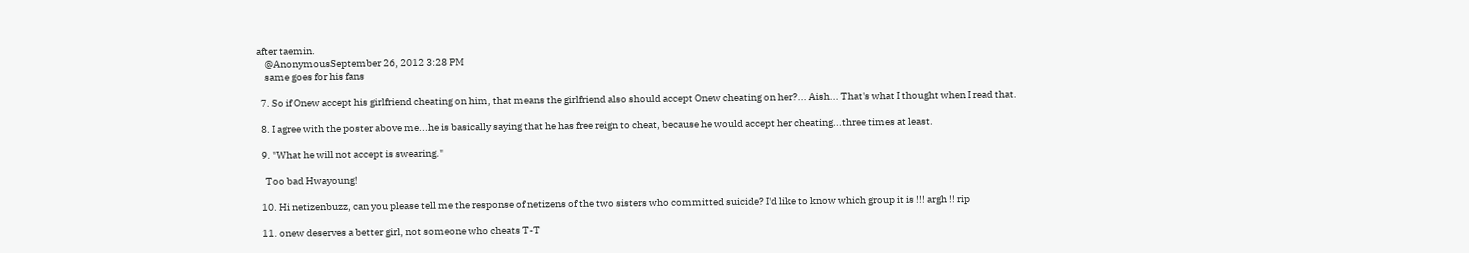after taemin.
    @AnonymousSeptember 26, 2012 3:28 PM
    same goes for his fans

  7. So if Onew accept his girlfriend cheating on him, that means the girlfriend also should accept Onew cheating on her?... Aish... That's what I thought when I read that.

  8. I agree with the poster above me...he is basically saying that he has free reign to cheat, because he would accept her cheating...three times at least.

  9. "What he will not accept is swearing."

    Too bad Hwayoung!

  10. Hi netizenbuzz, can you please tell me the response of netizens of the two sisters who committed suicide? I'd like to know which group it is !!! argh !! rip

  11. onew deserves a better girl, not someone who cheats T-T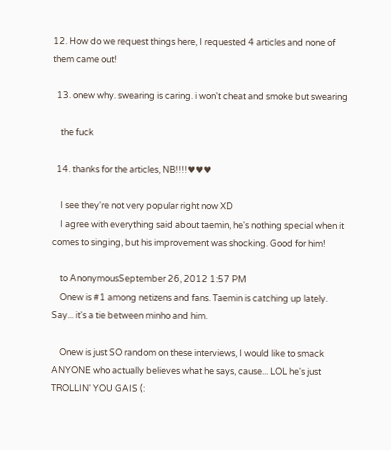12. How do we request things here, I requested 4 articles and none of them came out!

  13. onew why. swearing is caring. i won't cheat and smoke but swearing

    the fuck

  14. thanks for the articles, NB!!!!♥♥♥

    I see they're not very popular right now XD
    I agree with everything said about taemin, he's nothing special when it comes to singing, but his improvement was shocking. Good for him!

    to AnonymousSeptember 26, 2012 1:57 PM
    Onew is #1 among netizens and fans. Taemin is catching up lately. Say... it's a tie between minho and him.

    Onew is just SO random on these interviews, I would like to smack ANYONE who actually believes what he says, cause... LOL he's just TROLLIN' YOU GAIS (: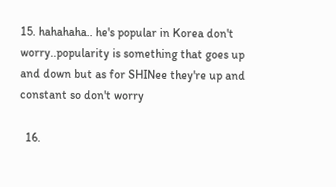15. hahahaha.. he's popular in Korea don't worry..popularity is something that goes up and down but as for SHINee they're up and constant so don't worry

  16.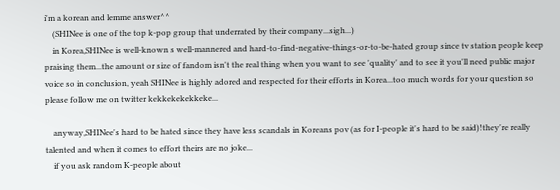i'm a korean and lemme answer^^
    (SHINee is one of the top k-pop group that underrated by their company...sigh...)
    in Korea,SHINee is well-known s well-mannered and hard-to-find-negative-things-or-to-be-hated group since tv station people keep praising them...the amount or size of fandom isn't the real thing when you want to see 'quality' and to see it you'll need public major voice so in conclusion, yeah SHINee is highly adored and respected for their efforts in Korea...too much words for your question so please follow me on twitter kekkekekekkeke...

    anyway,SHINee's hard to be hated since they have less scandals in Koreans pov (as for I-people it's hard to be said)!they're really talented and when it comes to effort theirs are no joke...
    if you ask random K-people about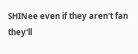SHINee even if they aren't fan they'll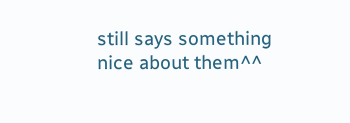still says something nice about them^^